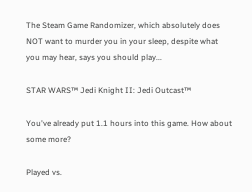The Steam Game Randomizer, which absolutely does NOT want to murder you in your sleep, despite what you may hear, says you should play...

STAR WARS™ Jedi Knight II: Jedi Outcast™

You've already put 1.1 hours into this game. How about some more?

Played vs.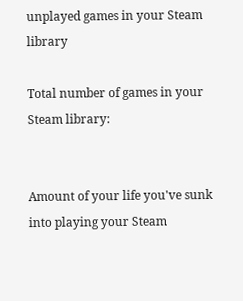unplayed games in your Steam library

Total number of games in your Steam library:


Amount of your life you've sunk into playing your Steam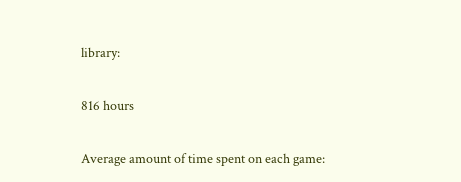library:

816 hours

Average amount of time spent on each game: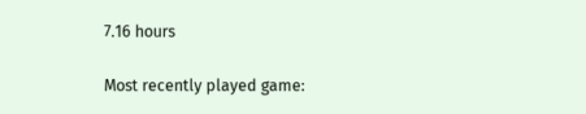7.16 hours

Most recently played game: